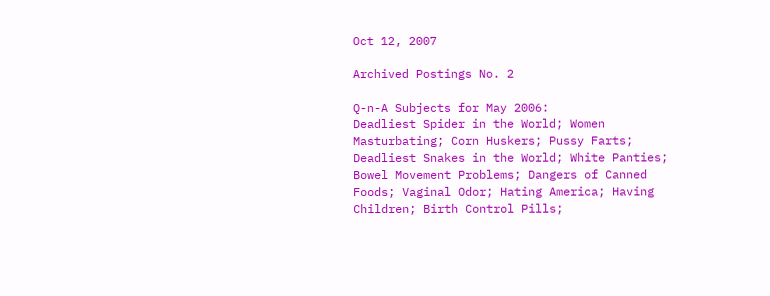Oct 12, 2007

Archived Postings No. 2

Q-n-A Subjects for May 2006:
Deadliest Spider in the World; Women Masturbating; Corn Huskers; Pussy Farts; Deadliest Snakes in the World; White Panties; Bowel Movement Problems; Dangers of Canned Foods; Vaginal Odor; Hating America; Having Children; Birth Control Pills;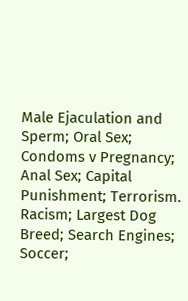Male Ejaculation and Sperm; Oral Sex; Condoms v Pregnancy; Anal Sex; Capital Punishment; Terrorism. Racism; Largest Dog Breed; Search Engines; Soccer;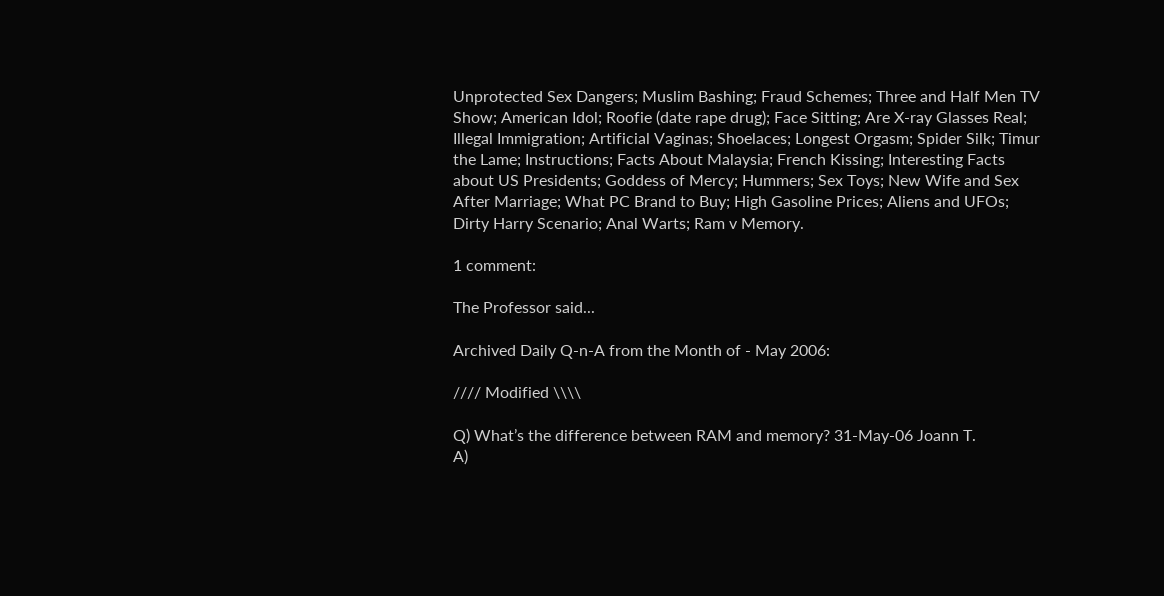Unprotected Sex Dangers; Muslim Bashing; Fraud Schemes; Three and Half Men TV Show; American Idol; Roofie (date rape drug); Face Sitting; Are X-ray Glasses Real; Illegal Immigration; Artificial Vaginas; Shoelaces; Longest Orgasm; Spider Silk; Timur the Lame; Instructions; Facts About Malaysia; French Kissing; Interesting Facts about US Presidents; Goddess of Mercy; Hummers; Sex Toys; New Wife and Sex After Marriage; What PC Brand to Buy; High Gasoline Prices; Aliens and UFOs; Dirty Harry Scenario; Anal Warts; Ram v Memory.

1 comment:

The Professor said...

Archived Daily Q-n-A from the Month of - May 2006:

//// Modified \\\\

Q) What’s the difference between RAM and memory? 31-May-06 Joann T.
A)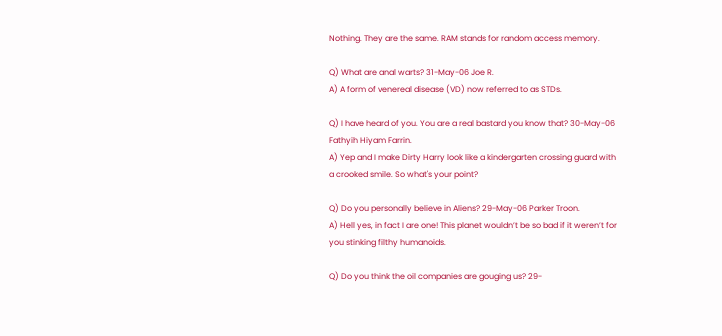Nothing. They are the same. RAM stands for random access memory.

Q) What are anal warts? 31-May-06 Joe R.
A) A form of venereal disease (VD) now referred to as STDs.

Q) I have heard of you. You are a real bastard you know that? 30-May-06 Fathyih Hiyam Farrin.
A) Yep and I make Dirty Harry look like a kindergarten crossing guard with a crooked smile. So what's your point?

Q) Do you personally believe in Aliens? 29-May-06 Parker Troon.
A) Hell yes, in fact I are one! This planet wouldn’t be so bad if it weren’t for you stinking filthy humanoids.

Q) Do you think the oil companies are gouging us? 29-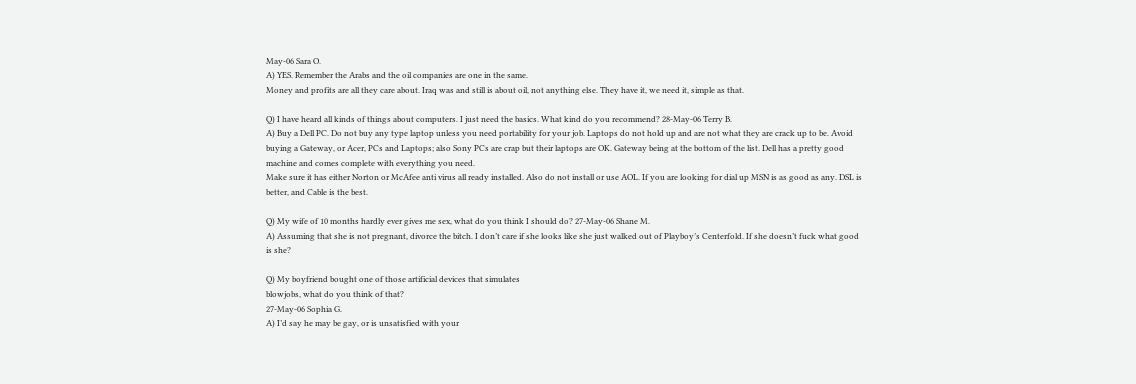May-06 Sara O.
A) YES. Remember the Arabs and the oil companies are one in the same.
Money and profits are all they care about. Iraq was and still is about oil, not anything else. They have it, we need it, simple as that.

Q) I have heard all kinds of things about computers. I just need the basics. What kind do you recommend? 28-May-06 Terry B.
A) Buy a Dell PC. Do not buy any type laptop unless you need portability for your job. Laptops do not hold up and are not what they are crack up to be. Avoid buying a Gateway, or Acer, PCs and Laptops; also Sony PCs are crap but their laptops are OK. Gateway being at the bottom of the list. Dell has a pretty good machine and comes complete with everything you need.
Make sure it has either Norton or McAfee anti virus all ready installed. Also do not install or use AOL. If you are looking for dial up MSN is as good as any. DSL is better, and Cable is the best.

Q) My wife of 10 months hardly ever gives me sex, what do you think I should do? 27-May-06 Shane M.
A) Assuming that she is not pregnant, divorce the bitch. I don’t care if she looks like she just walked out of Playboy’s Centerfold. If she doesn’t fuck what good is she?

Q) My boyfriend bought one of those artificial devices that simulates
blowjobs, what do you think of that?
27-May-06 Sophia G.
A) I’d say he may be gay, or is unsatisfied with your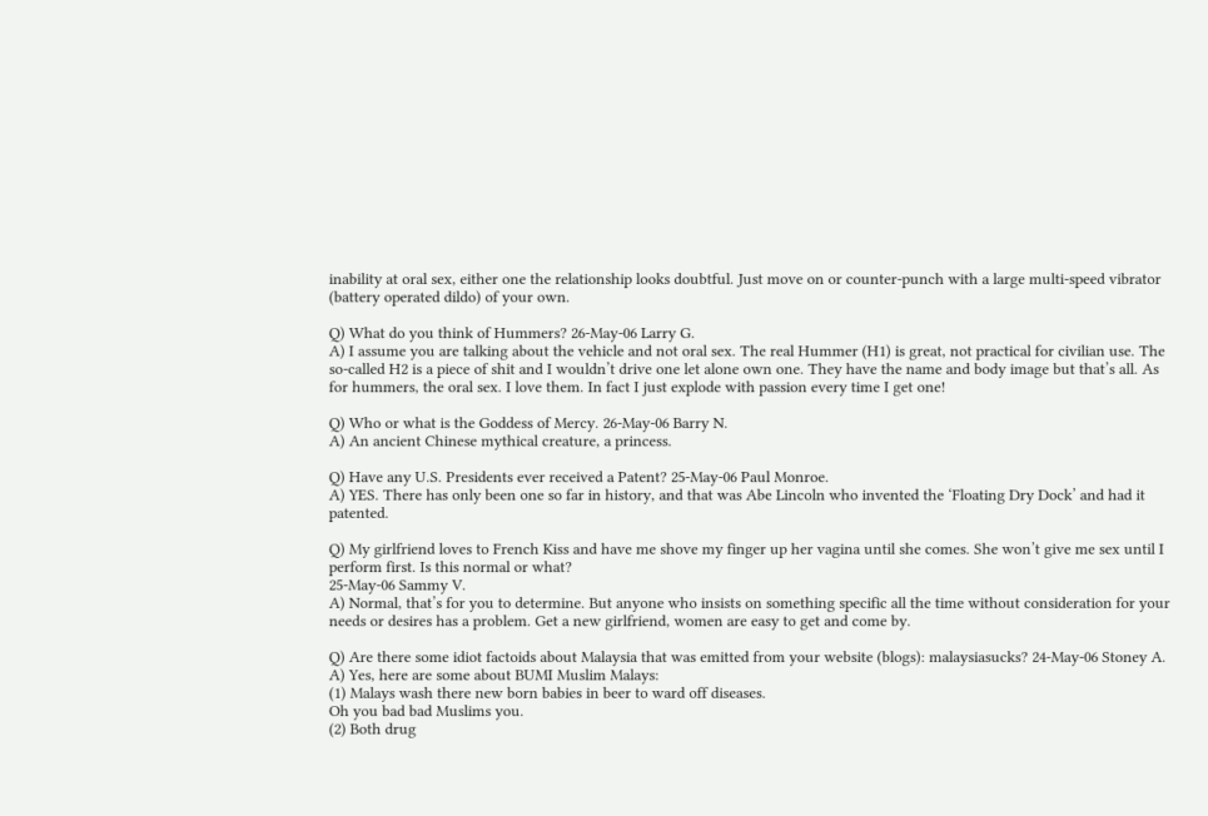inability at oral sex, either one the relationship looks doubtful. Just move on or counter-punch with a large multi-speed vibrator (battery operated dildo) of your own.

Q) What do you think of Hummers? 26-May-06 Larry G.
A) I assume you are talking about the vehicle and not oral sex. The real Hummer (H1) is great, not practical for civilian use. The so-called H2 is a piece of shit and I wouldn’t drive one let alone own one. They have the name and body image but that’s all. As for hummers, the oral sex. I love them. In fact I just explode with passion every time I get one!

Q) Who or what is the Goddess of Mercy. 26-May-06 Barry N.
A) An ancient Chinese mythical creature, a princess.

Q) Have any U.S. Presidents ever received a Patent? 25-May-06 Paul Monroe.
A) YES. There has only been one so far in history, and that was Abe Lincoln who invented the ‘Floating Dry Dock’ and had it patented.

Q) My girlfriend loves to French Kiss and have me shove my finger up her vagina until she comes. She won’t give me sex until I perform first. Is this normal or what?
25-May-06 Sammy V.
A) Normal, that’s for you to determine. But anyone who insists on something specific all the time without consideration for your needs or desires has a problem. Get a new girlfriend, women are easy to get and come by.

Q) Are there some idiot factoids about Malaysia that was emitted from your website (blogs): malaysiasucks? 24-May-06 Stoney A.
A) Yes, here are some about BUMI Muslim Malays:
(1) Malays wash there new born babies in beer to ward off diseases.
Oh you bad bad Muslims you.
(2) Both drug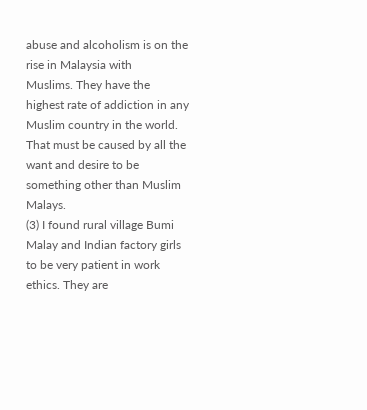abuse and alcoholism is on the rise in Malaysia with
Muslims. They have the highest rate of addiction in any Muslim country in the world. That must be caused by all the want and desire to be something other than Muslim Malays.
(3) I found rural village Bumi Malay and Indian factory girls to be very patient in work ethics. They are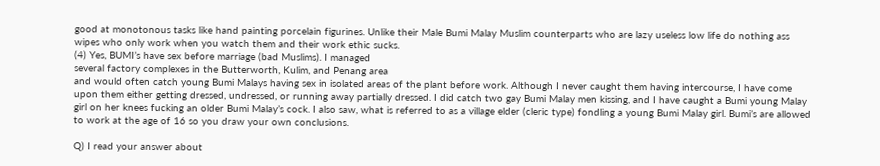good at monotonous tasks like hand painting porcelain figurines. Unlike their Male Bumi Malay Muslim counterparts who are lazy useless low life do nothing ass wipes who only work when you watch them and their work ethic sucks.
(4) Yes, BUMI’s have sex before marriage (bad Muslims). I managed
several factory complexes in the Butterworth, Kulim, and Penang area
and would often catch young Bumi Malays having sex in isolated areas of the plant before work. Although I never caught them having intercourse, I have come upon them either getting dressed, undressed, or running away partially dressed. I did catch two gay Bumi Malay men kissing, and I have caught a Bumi young Malay girl on her knees fucking an older Bumi Malay’s cock. I also saw, what is referred to as a village elder (cleric type) fondling a young Bumi Malay girl. Bumi’s are allowed to work at the age of 16 so you draw your own conclusions.

Q) I read your answer about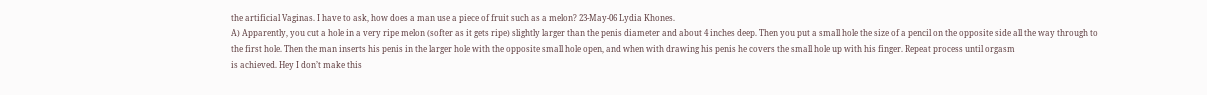the artificial Vaginas. I have to ask, how does a man use a piece of fruit such as a melon? 23-May-06 Lydia Khones.
A) Apparently, you cut a hole in a very ripe melon (softer as it gets ripe) slightly larger than the penis diameter and about 4 inches deep. Then you put a small hole the size of a pencil on the opposite side all the way through to the first hole. Then the man inserts his penis in the larger hole with the opposite small hole open, and when with drawing his penis he covers the small hole up with his finger. Repeat process until orgasm
is achieved. Hey I don’t make this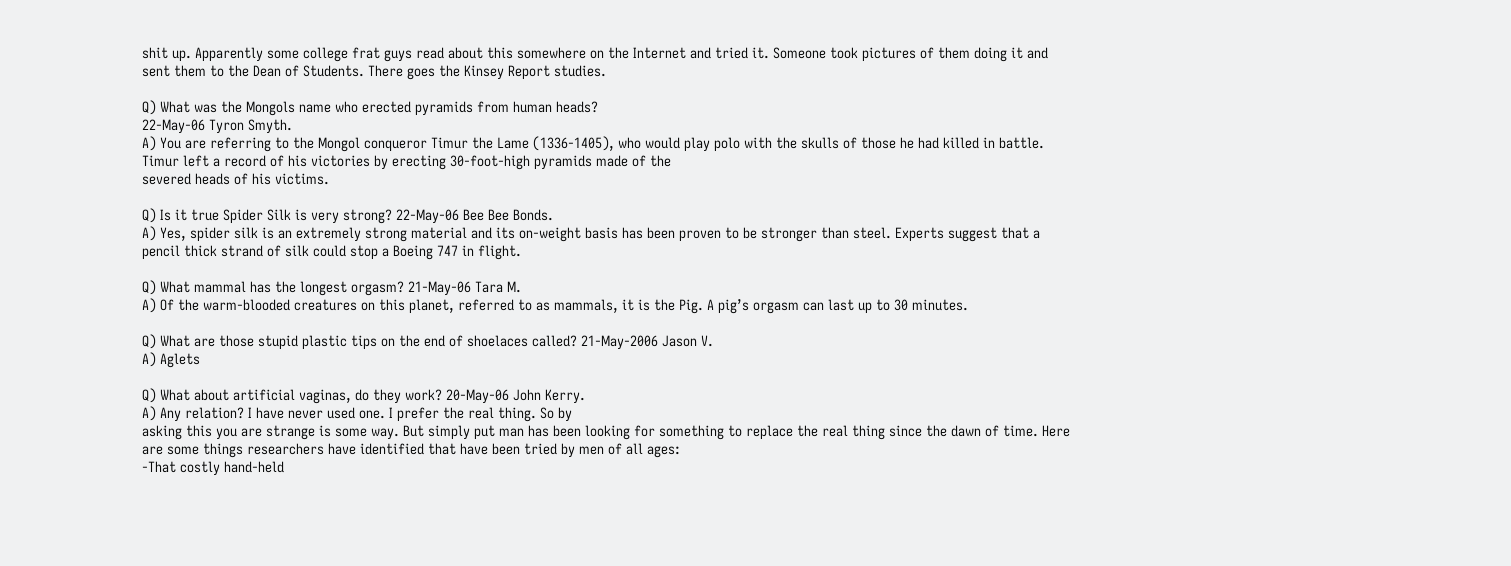shit up. Apparently some college frat guys read about this somewhere on the Internet and tried it. Someone took pictures of them doing it and sent them to the Dean of Students. There goes the Kinsey Report studies.

Q) What was the Mongols name who erected pyramids from human heads?
22-May-06 Tyron Smyth.
A) You are referring to the Mongol conqueror Timur the Lame (1336-1405), who would play polo with the skulls of those he had killed in battle. Timur left a record of his victories by erecting 30-foot-high pyramids made of the
severed heads of his victims.

Q) Is it true Spider Silk is very strong? 22-May-06 Bee Bee Bonds.
A) Yes, spider silk is an extremely strong material and its on-weight basis has been proven to be stronger than steel. Experts suggest that a pencil thick strand of silk could stop a Boeing 747 in flight.

Q) What mammal has the longest orgasm? 21-May-06 Tara M.
A) Of the warm-blooded creatures on this planet, referred to as mammals, it is the Pig. A pig’s orgasm can last up to 30 minutes.

Q) What are those stupid plastic tips on the end of shoelaces called? 21-May-2006 Jason V.
A) Aglets

Q) What about artificial vaginas, do they work? 20-May-06 John Kerry.
A) Any relation? I have never used one. I prefer the real thing. So by
asking this you are strange is some way. But simply put man has been looking for something to replace the real thing since the dawn of time. Here are some things researchers have identified that have been tried by men of all ages:
-That costly hand-held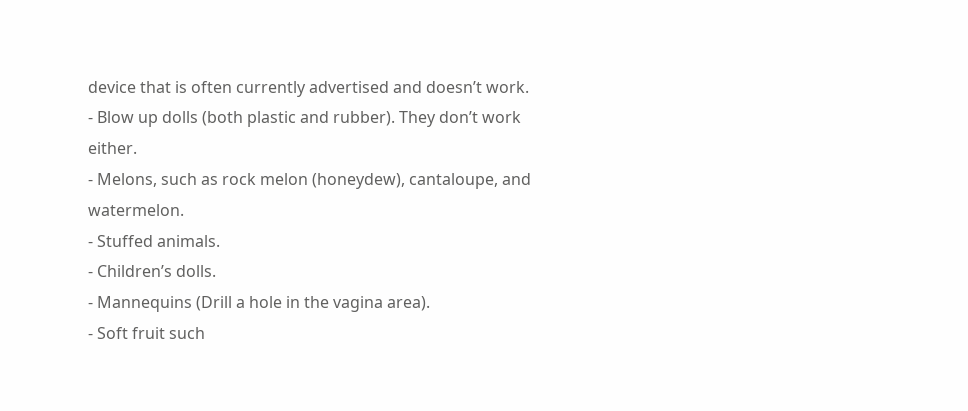device that is often currently advertised and doesn’t work.
- Blow up dolls (both plastic and rubber). They don’t work either.
- Melons, such as rock melon (honeydew), cantaloupe, and watermelon.
- Stuffed animals.
- Children’s dolls.
- Mannequins (Drill a hole in the vagina area).
- Soft fruit such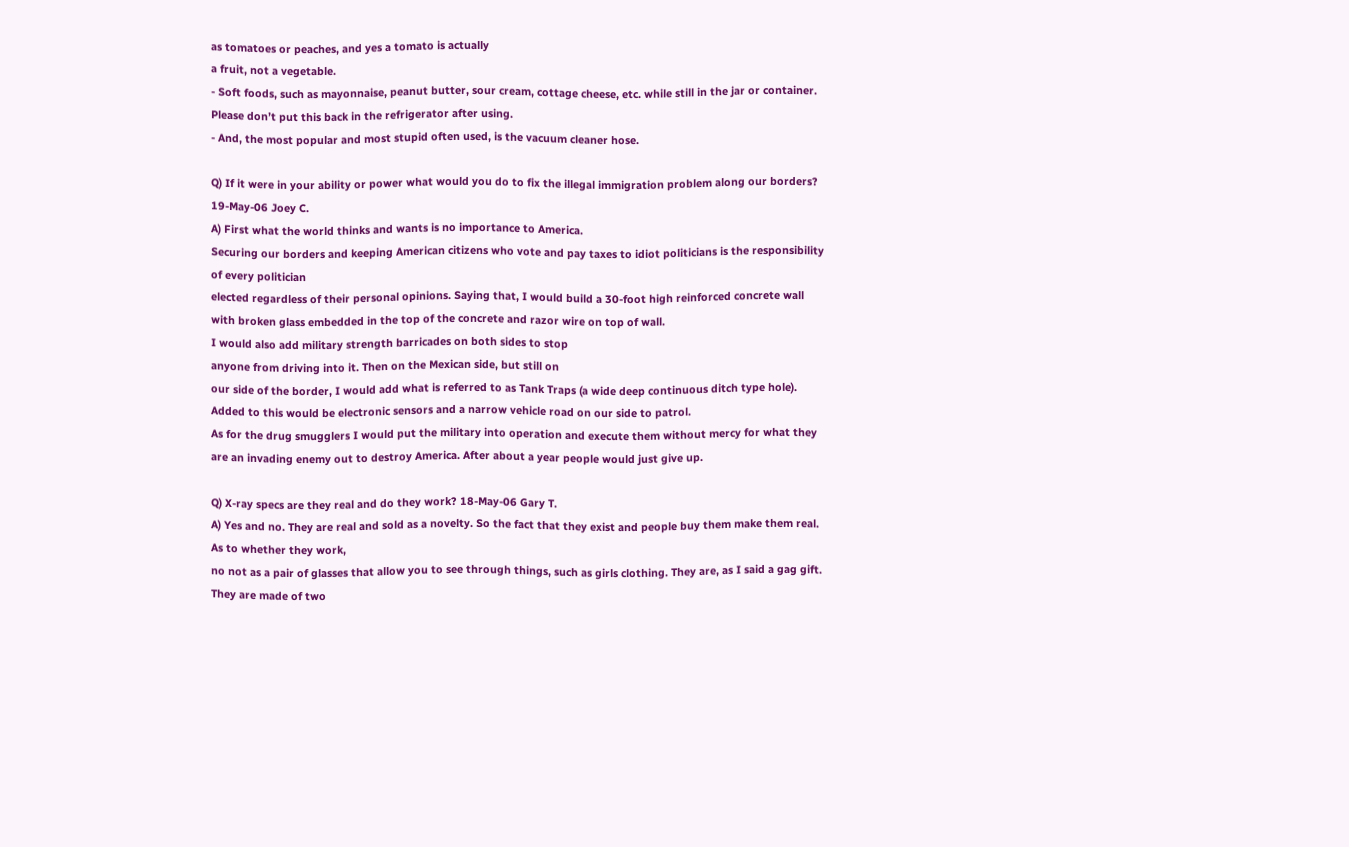as tomatoes or peaches, and yes a tomato is actually
a fruit, not a vegetable.
- Soft foods, such as mayonnaise, peanut butter, sour cream, cottage cheese, etc. while still in the jar or container. Please don’t put this back in the refrigerator after using.
- And, the most popular and most stupid often used, is the vacuum cleaner hose.

Q) If it were in your ability or power what would you do to fix the illegal immigration problem along our borders? 19-May-06 Joey C.
A) First what the world thinks and wants is no importance to America.
Securing our borders and keeping American citizens who vote and pay taxes to idiot politicians is the responsibility of every politician
elected regardless of their personal opinions. Saying that, I would build a 30-foot high reinforced concrete wall with broken glass embedded in the top of the concrete and razor wire on top of wall.
I would also add military strength barricades on both sides to stop
anyone from driving into it. Then on the Mexican side, but still on
our side of the border, I would add what is referred to as Tank Traps (a wide deep continuous ditch type hole). Added to this would be electronic sensors and a narrow vehicle road on our side to patrol.
As for the drug smugglers I would put the military into operation and execute them without mercy for what they are an invading enemy out to destroy America. After about a year people would just give up.

Q) X-ray specs are they real and do they work? 18-May-06 Gary T.
A) Yes and no. They are real and sold as a novelty. So the fact that they exist and people buy them make them real. As to whether they work,
no not as a pair of glasses that allow you to see through things, such as girls clothing. They are, as I said a gag gift. They are made of two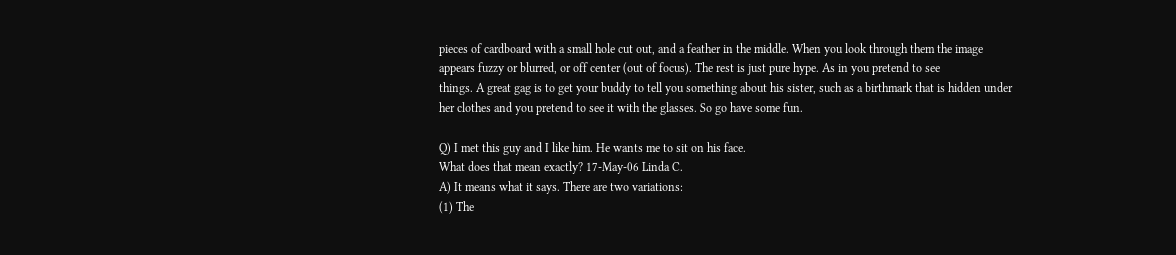pieces of cardboard with a small hole cut out, and a feather in the middle. When you look through them the image appears fuzzy or blurred, or off center (out of focus). The rest is just pure hype. As in you pretend to see
things. A great gag is to get your buddy to tell you something about his sister, such as a birthmark that is hidden under her clothes and you pretend to see it with the glasses. So go have some fun.

Q) I met this guy and I like him. He wants me to sit on his face.
What does that mean exactly? 17-May-06 Linda C.
A) It means what it says. There are two variations:
(1) The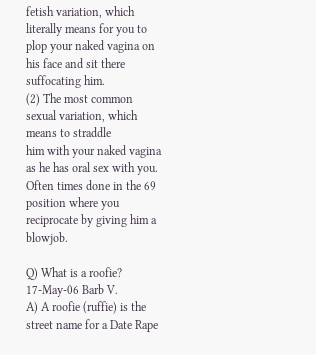fetish variation, which literally means for you to plop your naked vagina on his face and sit there suffocating him.
(2) The most common sexual variation, which means to straddle
him with your naked vagina as he has oral sex with you. Often times done in the 69 position where you reciprocate by giving him a blowjob.

Q) What is a roofie?
17-May-06 Barb V.
A) A roofie (ruffie) is the street name for a Date Rape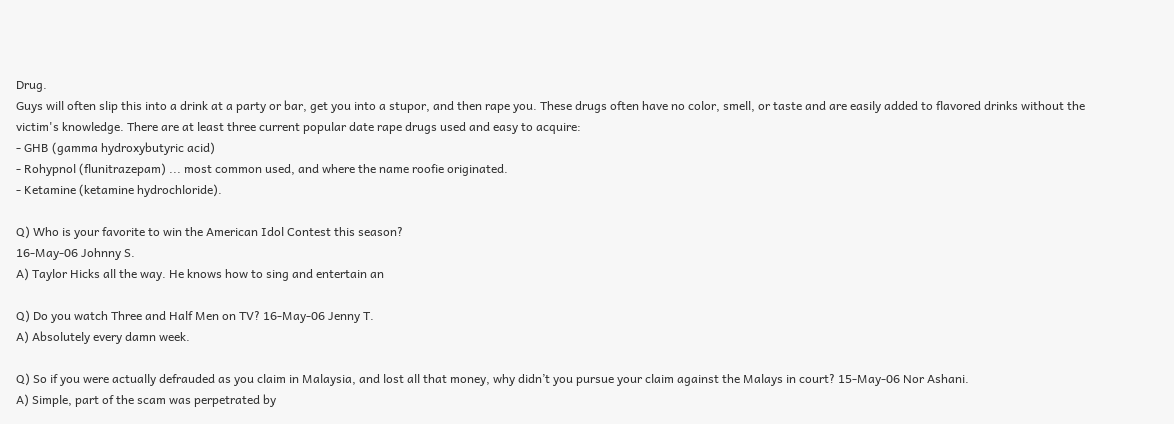Drug.
Guys will often slip this into a drink at a party or bar, get you into a stupor, and then rape you. These drugs often have no color, smell, or taste and are easily added to flavored drinks without the victim's knowledge. There are at least three current popular date rape drugs used and easy to acquire:
- GHB (gamma hydroxybutyric acid)
- Rohypnol (flunitrazepam) ... most common used, and where the name roofie originated.
- Ketamine (ketamine hydrochloride).

Q) Who is your favorite to win the American Idol Contest this season?
16-May-06 Johnny S.
A) Taylor Hicks all the way. He knows how to sing and entertain an

Q) Do you watch Three and Half Men on TV? 16-May-06 Jenny T.
A) Absolutely every damn week.

Q) So if you were actually defrauded as you claim in Malaysia, and lost all that money, why didn’t you pursue your claim against the Malays in court? 15-May-06 Nor Ashani.
A) Simple, part of the scam was perpetrated by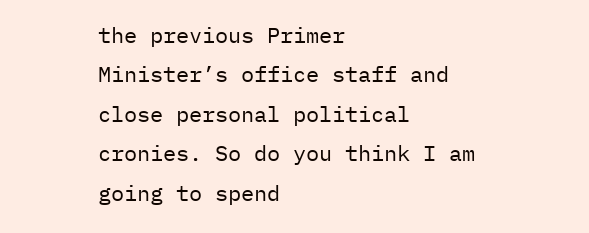the previous Primer
Minister’s office staff and close personal political cronies. So do you think I am going to spend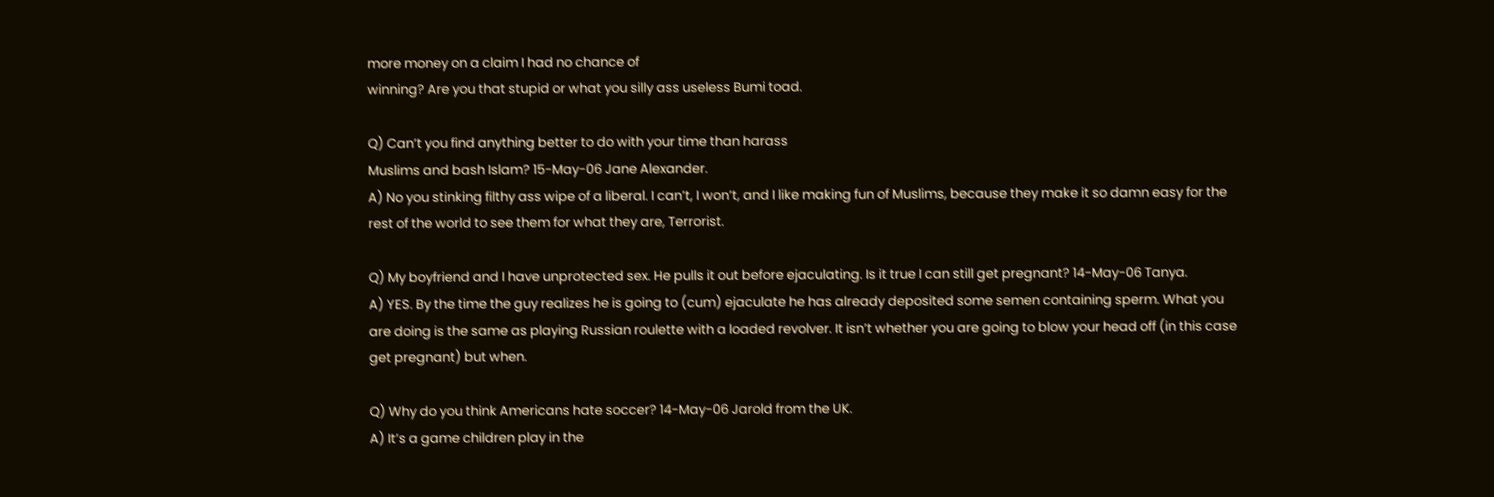more money on a claim I had no chance of
winning? Are you that stupid or what you silly ass useless Bumi toad.

Q) Can’t you find anything better to do with your time than harass
Muslims and bash Islam? 15-May-06 Jane Alexander.
A) No you stinking filthy ass wipe of a liberal. I can’t, I won’t, and I like making fun of Muslims, because they make it so damn easy for the rest of the world to see them for what they are, Terrorist.

Q) My boyfriend and I have unprotected sex. He pulls it out before ejaculating. Is it true I can still get pregnant? 14-May-06 Tanya.
A) YES. By the time the guy realizes he is going to (cum) ejaculate he has already deposited some semen containing sperm. What you are doing is the same as playing Russian roulette with a loaded revolver. It isn’t whether you are going to blow your head off (in this case get pregnant) but when.

Q) Why do you think Americans hate soccer? 14-May-06 Jarold from the UK.
A) It’s a game children play in the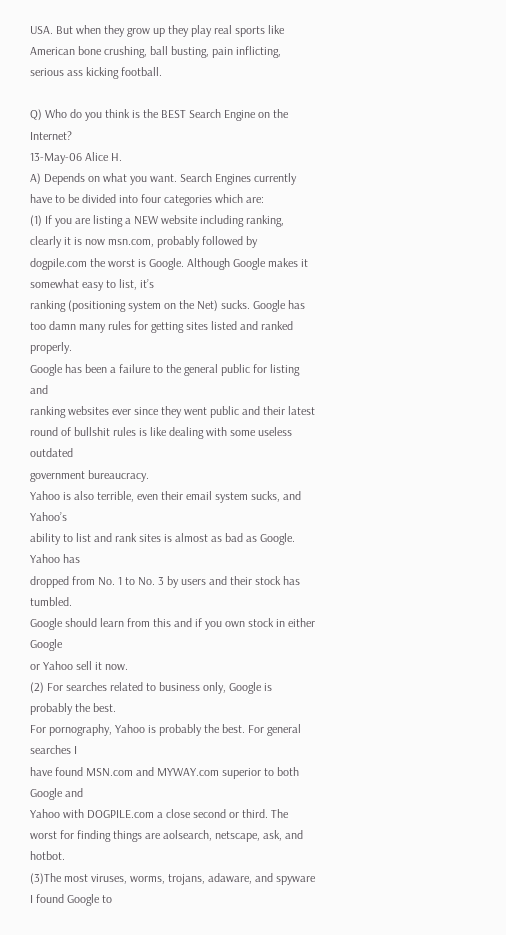USA. But when they grow up they play real sports like American bone crushing, ball busting, pain inflicting, serious ass kicking football.

Q) Who do you think is the BEST Search Engine on the Internet?
13-May-06 Alice H.
A) Depends on what you want. Search Engines currently have to be divided into four categories which are:
(1) If you are listing a NEW website including ranking, clearly it is now msn.com, probably followed by dogpile.com the worst is Google. Although Google makes it somewhat easy to list, it’s
ranking (positioning system on the Net) sucks. Google has too damn many rules for getting sites listed and ranked properly.
Google has been a failure to the general public for listing and
ranking websites ever since they went public and their latest
round of bullshit rules is like dealing with some useless outdated
government bureaucracy.
Yahoo is also terrible, even their email system sucks, and Yahoo’s
ability to list and rank sites is almost as bad as Google. Yahoo has
dropped from No. 1 to No. 3 by users and their stock has tumbled.
Google should learn from this and if you own stock in either Google
or Yahoo sell it now.
(2) For searches related to business only, Google is probably the best.
For pornography, Yahoo is probably the best. For general searches I
have found MSN.com and MYWAY.com superior to both Google and
Yahoo with DOGPILE.com a close second or third. The worst for finding things are aolsearch, netscape, ask, and hotbot.
(3)The most viruses, worms, trojans, adaware, and spyware I found Google to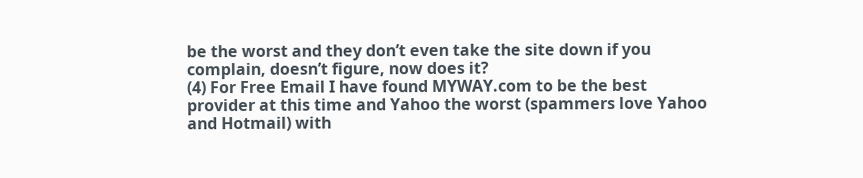be the worst and they don’t even take the site down if you complain, doesn’t figure, now does it?
(4) For Free Email I have found MYWAY.com to be the best provider at this time and Yahoo the worst (spammers love Yahoo and Hotmail) with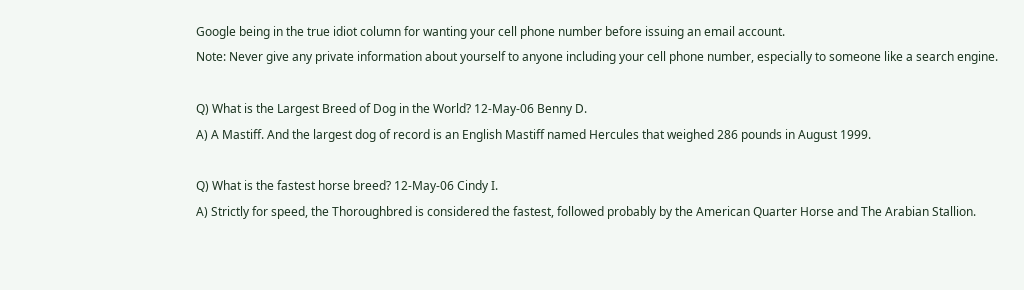Google being in the true idiot column for wanting your cell phone number before issuing an email account.
Note: Never give any private information about yourself to anyone including your cell phone number, especially to someone like a search engine.

Q) What is the Largest Breed of Dog in the World? 12-May-06 Benny D.
A) A Mastiff. And the largest dog of record is an English Mastiff named Hercules that weighed 286 pounds in August 1999.

Q) What is the fastest horse breed? 12-May-06 Cindy I.
A) Strictly for speed, the Thoroughbred is considered the fastest, followed probably by the American Quarter Horse and The Arabian Stallion.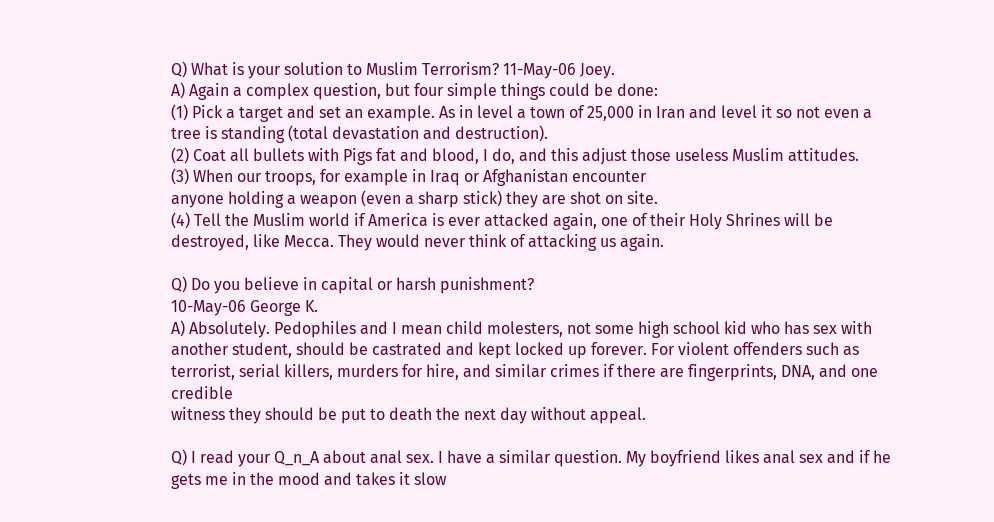Q) What is your solution to Muslim Terrorism? 11-May-06 Joey.
A) Again a complex question, but four simple things could be done:
(1) Pick a target and set an example. As in level a town of 25,000 in Iran and level it so not even a tree is standing (total devastation and destruction).
(2) Coat all bullets with Pigs fat and blood, I do, and this adjust those useless Muslim attitudes.
(3) When our troops, for example in Iraq or Afghanistan encounter
anyone holding a weapon (even a sharp stick) they are shot on site.
(4) Tell the Muslim world if America is ever attacked again, one of their Holy Shrines will be destroyed, like Mecca. They would never think of attacking us again.

Q) Do you believe in capital or harsh punishment?
10-May-06 George K.
A) Absolutely. Pedophiles and I mean child molesters, not some high school kid who has sex with another student, should be castrated and kept locked up forever. For violent offenders such as terrorist, serial killers, murders for hire, and similar crimes if there are fingerprints, DNA, and one credible
witness they should be put to death the next day without appeal.

Q) I read your Q_n_A about anal sex. I have a similar question. My boyfriend likes anal sex and if he gets me in the mood and takes it slow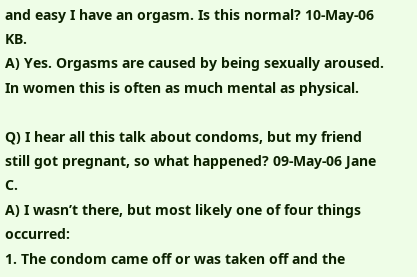and easy I have an orgasm. Is this normal? 10-May-06 KB.
A) Yes. Orgasms are caused by being sexually aroused. In women this is often as much mental as physical.

Q) I hear all this talk about condoms, but my friend still got pregnant, so what happened? 09-May-06 Jane C.
A) I wasn’t there, but most likely one of four things occurred:
1. The condom came off or was taken off and the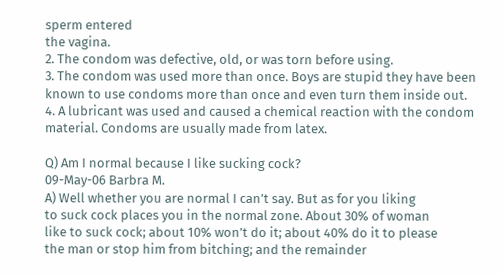sperm entered
the vagina.
2. The condom was defective, old, or was torn before using.
3. The condom was used more than once. Boys are stupid they have been known to use condoms more than once and even turn them inside out.
4. A lubricant was used and caused a chemical reaction with the condom material. Condoms are usually made from latex.

Q) Am I normal because I like sucking cock?
09-May-06 Barbra M.
A) Well whether you are normal I can’t say. But as for you liking
to suck cock places you in the normal zone. About 30% of woman
like to suck cock; about 10% won’t do it; about 40% do it to please
the man or stop him from bitching; and the remainder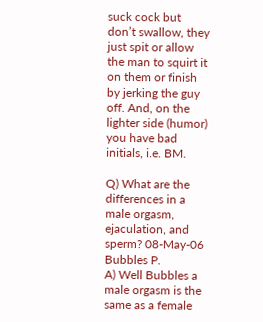suck cock but don’t swallow, they just spit or allow the man to squirt it on them or finish by jerking the guy off. And, on the lighter side (humor) you have bad initials, i.e. BM.

Q) What are the differences in a male orgasm, ejaculation, and sperm? 08-May-06 Bubbles P.
A) Well Bubbles a male orgasm is the same as a female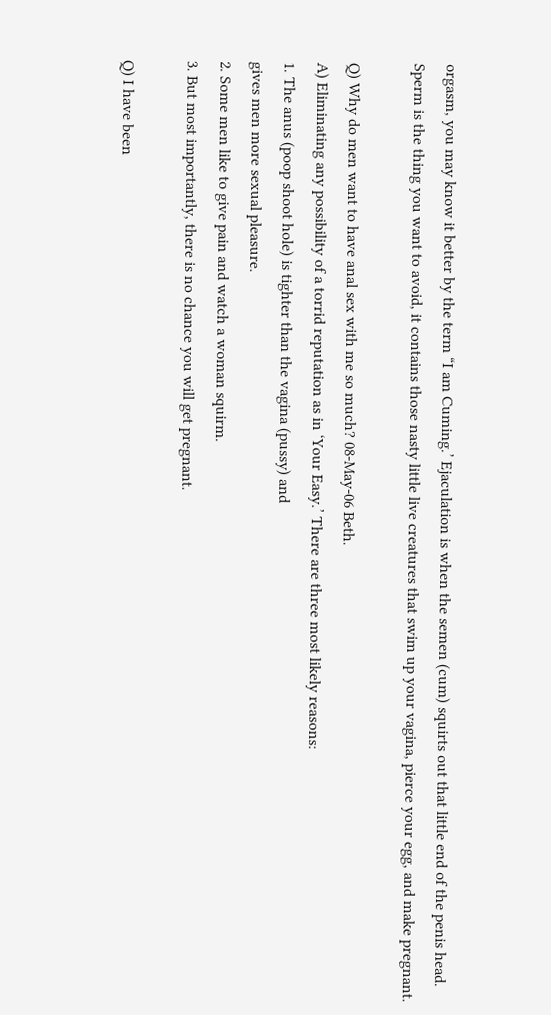orgasm, you may know it better by the term “I am Cuming.’ Ejaculation is when the semen (cum) squirts out that little end of the penis head. Sperm is the thing you want to avoid, it contains those nasty little live creatures that swim up your vagina, pierce your egg, and make pregnant.

Q) Why do men want to have anal sex with me so much? 08-May-06 Beth.
A) Eliminating any possibility of a torrid reputation as in ‘Your Easy.’ There are three most likely reasons:
1. The anus (poop shoot hole) is tighter than the vagina (pussy) and
gives men more sexual pleasure.
2. Some men like to give pain and watch a woman squirm.
3. But most importantly, there is no chance you will get pregnant.

Q) I have been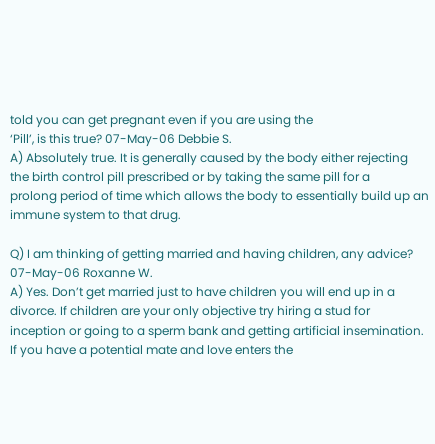told you can get pregnant even if you are using the
‘Pill’, is this true? 07-May-06 Debbie S.
A) Absolutely true. It is generally caused by the body either rejecting
the birth control pill prescribed or by taking the same pill for a
prolong period of time which allows the body to essentially build up an immune system to that drug.

Q) I am thinking of getting married and having children, any advice?
07-May-06 Roxanne W.
A) Yes. Don’t get married just to have children you will end up in a
divorce. If children are your only objective try hiring a stud for
inception or going to a sperm bank and getting artificial insemination. If you have a potential mate and love enters the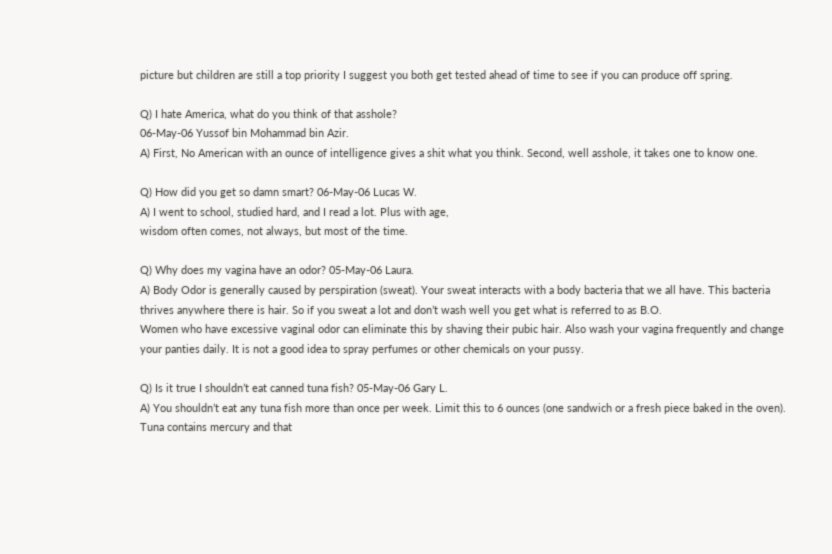picture but children are still a top priority I suggest you both get tested ahead of time to see if you can produce off spring.

Q) I hate America, what do you think of that asshole?
06-May-06 Yussof bin Mohammad bin Azir.
A) First, No American with an ounce of intelligence gives a shit what you think. Second, well asshole, it takes one to know one.

Q) How did you get so damn smart? 06-May-06 Lucas W.
A) I went to school, studied hard, and I read a lot. Plus with age,
wisdom often comes, not always, but most of the time.

Q) Why does my vagina have an odor? 05-May-06 Laura.
A) Body Odor is generally caused by perspiration (sweat). Your sweat interacts with a body bacteria that we all have. This bacteria thrives anywhere there is hair. So if you sweat a lot and don’t wash well you get what is referred to as B.O.
Women who have excessive vaginal odor can eliminate this by shaving their pubic hair. Also wash your vagina frequently and change your panties daily. It is not a good idea to spray perfumes or other chemicals on your pussy.

Q) Is it true I shouldn’t eat canned tuna fish? 05-May-06 Gary L.
A) You shouldn’t eat any tuna fish more than once per week. Limit this to 6 ounces (one sandwich or a fresh piece baked in the oven). Tuna contains mercury and that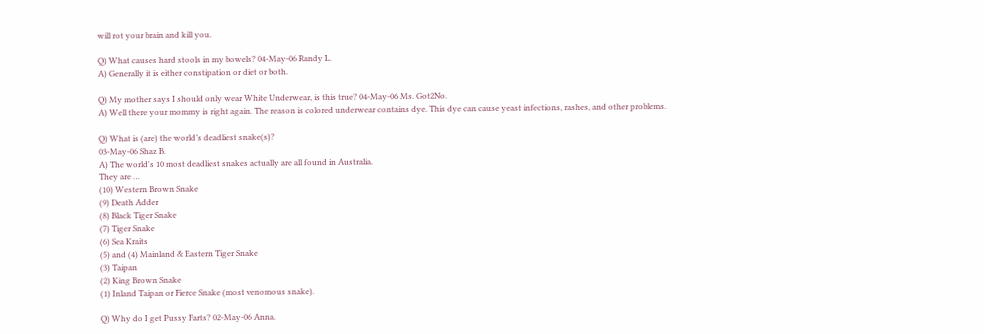will rot your brain and kill you.

Q) What causes hard stools in my bowels? 04-May-06 Randy L.
A) Generally it is either constipation or diet or both.

Q) My mother says I should only wear White Underwear, is this true? 04-May-06 Ms. Got2No.
A) Well there your mommy is right again. The reason is colored underwear contains dye. This dye can cause yeast infections, rashes, and other problems.

Q) What is (are) the world’s deadliest snake(s)?
03-May-06 Shaz B.
A) The world's 10 most deadliest snakes actually are all found in Australia.
They are …
(10) Western Brown Snake
(9) Death Adder
(8) Black Tiger Snake
(7) Tiger Snake
(6) Sea Kraits
(5) and (4) Mainland & Eastern Tiger Snake
(3) Taipan
(2) King Brown Snake
(1) Inland Taipan or Fierce Snake (most venomous snake).

Q) Why do I get Pussy Farts? 02-May-06 Anna.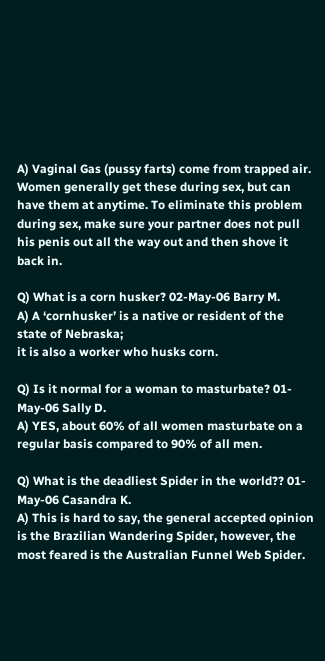A) Vaginal Gas (pussy farts) come from trapped air. Women generally get these during sex, but can have them at anytime. To eliminate this problem during sex, make sure your partner does not pull his penis out all the way out and then shove it back in.

Q) What is a corn husker? 02-May-06 Barry M.
A) A ‘cornhusker’ is a native or resident of the state of Nebraska;
it is also a worker who husks corn.

Q) Is it normal for a woman to masturbate? 01-May-06 Sally D.
A) YES, about 60% of all women masturbate on a regular basis compared to 90% of all men.

Q) What is the deadliest Spider in the world?? 01-May-06 Casandra K.
A) This is hard to say, the general accepted opinion is the Brazilian Wandering Spider, however, the most feared is the Australian Funnel Web Spider.